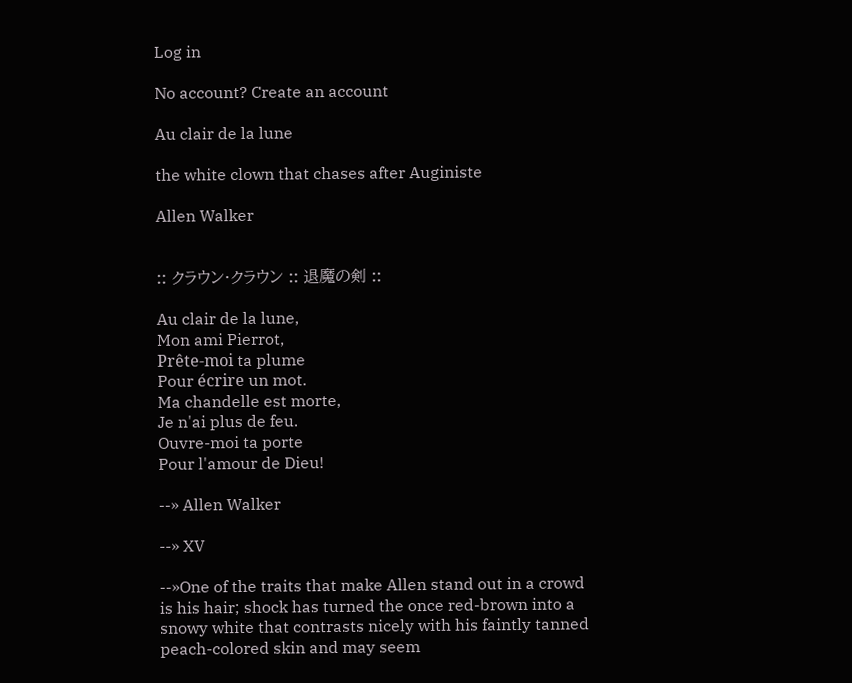Log in

No account? Create an account

Au clair de la lune

the white clown that chases after Auginiste

Allen Walker


:: クラウン·クラウン :: 退魔の剣 ::

Au clair de la lune,
Mon ami Pierrot,
Prête-moi ta plume
Pour écrire un mot.
Ma chandelle est morte,
Je n'ai plus de feu.
Ouvre-moi ta porte
Pour l'amour de Dieu!

--» Allen Walker

--» XV

--»One of the traits that make Allen stand out in a crowd is his hair; shock has turned the once red-brown into a snowy white that contrasts nicely with his faintly tanned peach-colored skin and may seem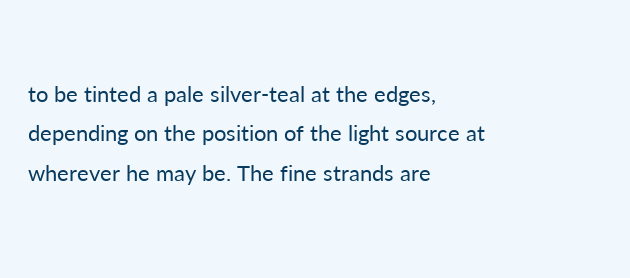to be tinted a pale silver-teal at the edges, depending on the position of the light source at wherever he may be. The fine strands are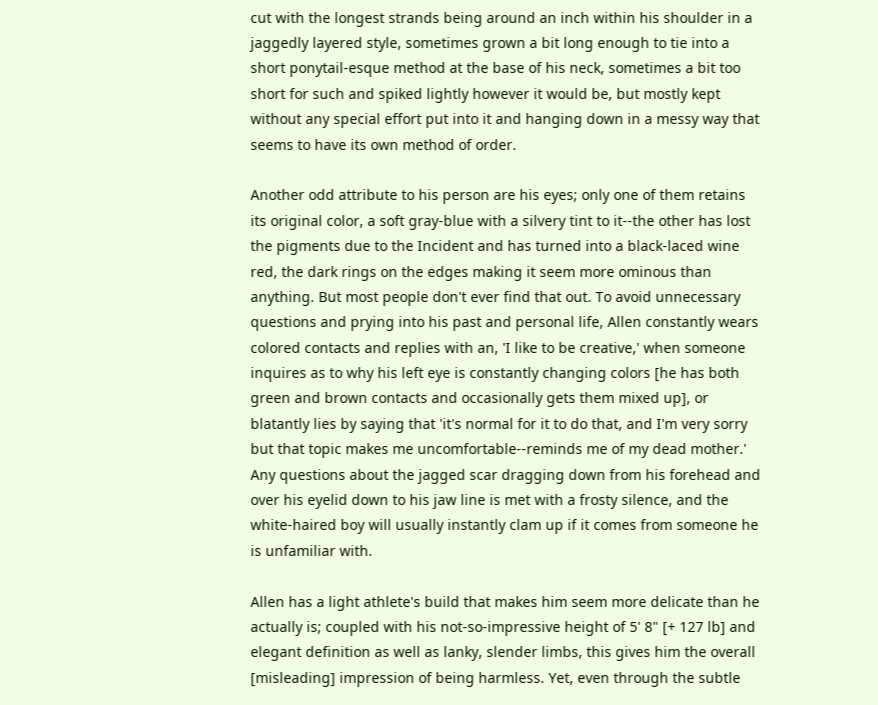cut with the longest strands being around an inch within his shoulder in a jaggedly layered style, sometimes grown a bit long enough to tie into a short ponytail-esque method at the base of his neck, sometimes a bit too short for such and spiked lightly however it would be, but mostly kept without any special effort put into it and hanging down in a messy way that seems to have its own method of order.

Another odd attribute to his person are his eyes; only one of them retains its original color, a soft gray-blue with a silvery tint to it--the other has lost the pigments due to the Incident and has turned into a black-laced wine red, the dark rings on the edges making it seem more ominous than anything. But most people don't ever find that out. To avoid unnecessary questions and prying into his past and personal life, Allen constantly wears colored contacts and replies with an, 'I like to be creative,' when someone inquires as to why his left eye is constantly changing colors [he has both green and brown contacts and occasionally gets them mixed up], or blatantly lies by saying that 'it's normal for it to do that, and I'm very sorry but that topic makes me uncomfortable--reminds me of my dead mother.' Any questions about the jagged scar dragging down from his forehead and over his eyelid down to his jaw line is met with a frosty silence, and the white-haired boy will usually instantly clam up if it comes from someone he is unfamiliar with.

Allen has a light athlete's build that makes him seem more delicate than he actually is; coupled with his not-so-impressive height of 5' 8" [+ 127 lb] and elegant definition as well as lanky, slender limbs, this gives him the overall [misleading] impression of being harmless. Yet, even through the subtle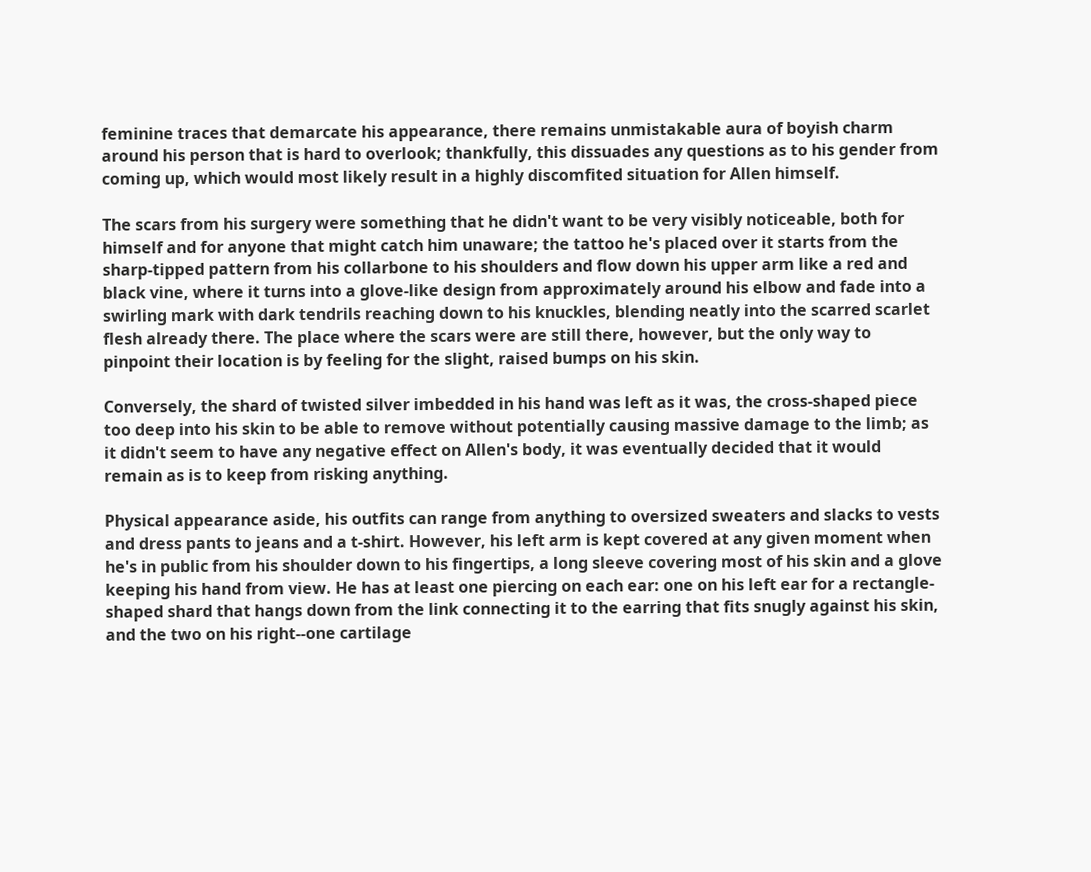feminine traces that demarcate his appearance, there remains unmistakable aura of boyish charm around his person that is hard to overlook; thankfully, this dissuades any questions as to his gender from coming up, which would most likely result in a highly discomfited situation for Allen himself.

The scars from his surgery were something that he didn't want to be very visibly noticeable, both for himself and for anyone that might catch him unaware; the tattoo he's placed over it starts from the sharp-tipped pattern from his collarbone to his shoulders and flow down his upper arm like a red and black vine, where it turns into a glove-like design from approximately around his elbow and fade into a swirling mark with dark tendrils reaching down to his knuckles, blending neatly into the scarred scarlet flesh already there. The place where the scars were are still there, however, but the only way to pinpoint their location is by feeling for the slight, raised bumps on his skin.

Conversely, the shard of twisted silver imbedded in his hand was left as it was, the cross-shaped piece too deep into his skin to be able to remove without potentially causing massive damage to the limb; as it didn't seem to have any negative effect on Allen's body, it was eventually decided that it would remain as is to keep from risking anything.

Physical appearance aside, his outfits can range from anything to oversized sweaters and slacks to vests and dress pants to jeans and a t-shirt. However, his left arm is kept covered at any given moment when he's in public from his shoulder down to his fingertips, a long sleeve covering most of his skin and a glove keeping his hand from view. He has at least one piercing on each ear: one on his left ear for a rectangle-shaped shard that hangs down from the link connecting it to the earring that fits snugly against his skin, and the two on his right--one cartilage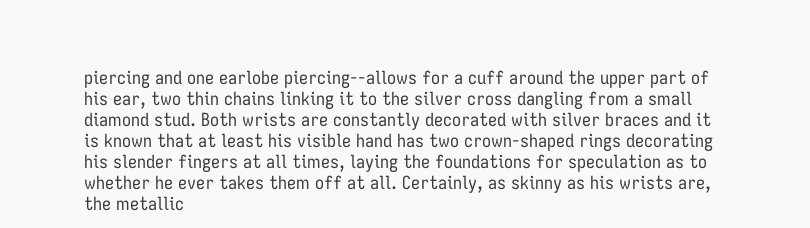piercing and one earlobe piercing--allows for a cuff around the upper part of his ear, two thin chains linking it to the silver cross dangling from a small diamond stud. Both wrists are constantly decorated with silver braces and it is known that at least his visible hand has two crown-shaped rings decorating his slender fingers at all times, laying the foundations for speculation as to whether he ever takes them off at all. Certainly, as skinny as his wrists are, the metallic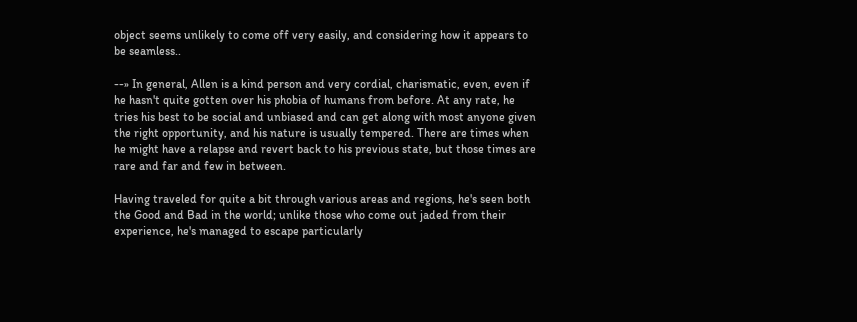object seems unlikely to come off very easily, and considering how it appears to be seamless..

--» In general, Allen is a kind person and very cordial, charismatic, even, even if he hasn't quite gotten over his phobia of humans from before. At any rate, he tries his best to be social and unbiased and can get along with most anyone given the right opportunity, and his nature is usually tempered. There are times when he might have a relapse and revert back to his previous state, but those times are rare and far and few in between.

Having traveled for quite a bit through various areas and regions, he's seen both the Good and Bad in the world; unlike those who come out jaded from their experience, he's managed to escape particularly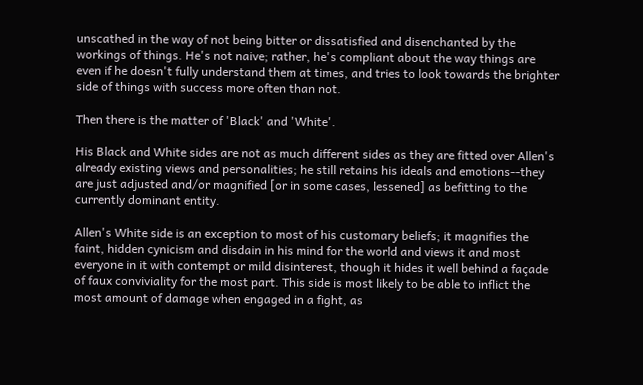unscathed in the way of not being bitter or dissatisfied and disenchanted by the workings of things. He's not naive; rather, he's compliant about the way things are even if he doesn't fully understand them at times, and tries to look towards the brighter side of things with success more often than not.

Then there is the matter of 'Black' and 'White'.

His Black and White sides are not as much different sides as they are fitted over Allen's already existing views and personalities; he still retains his ideals and emotions--they are just adjusted and/or magnified [or in some cases, lessened] as befitting to the currently dominant entity.

Allen's White side is an exception to most of his customary beliefs; it magnifies the faint, hidden cynicism and disdain in his mind for the world and views it and most everyone in it with contempt or mild disinterest, though it hides it well behind a façade of faux conviviality for the most part. This side is most likely to be able to inflict the most amount of damage when engaged in a fight, as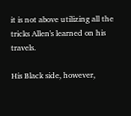it is not above utilizing all the tricks Allen's learned on his travels.

His Black side, however,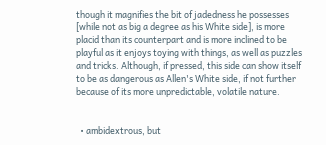though it magnifies the bit of jadedness he possesses [while not as big a degree as his White side], is more placid than its counterpart and is more inclined to be playful as it enjoys toying with things, as well as puzzles and tricks. Although, if pressed, this side can show itself to be as dangerous as Allen's White side, if not further because of its more unpredictable, volatile nature.


  • ambidextrous, but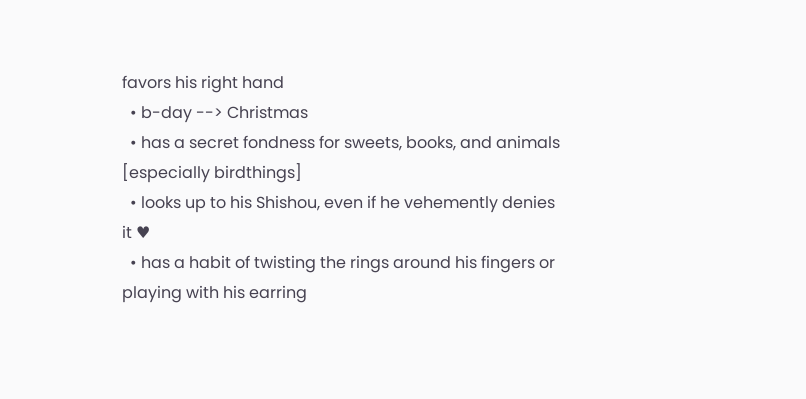favors his right hand
  • b-day --> Christmas
  • has a secret fondness for sweets, books, and animals [especially birdthings]
  • looks up to his Shishou, even if he vehemently denies it ♥
  • has a habit of twisting the rings around his fingers or playing with his earring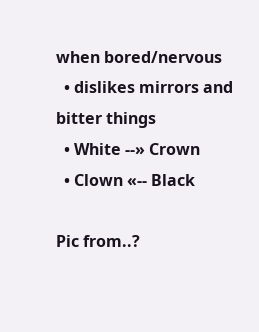when bored/nervous
  • dislikes mirrors and bitter things
  • White --» Crown
  • Clown «-- Black

Pic from..?